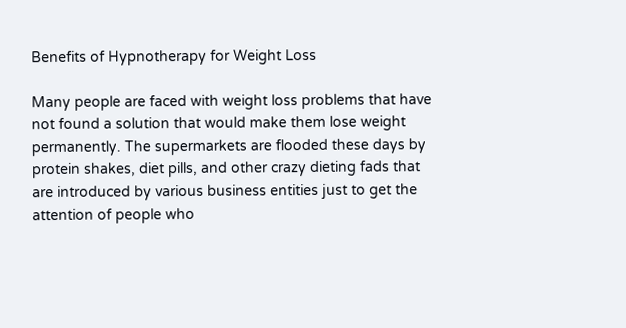Benefits of Hypnotherapy for Weight Loss

Many people are faced with weight loss problems that have not found a solution that would make them lose weight permanently. The supermarkets are flooded these days by protein shakes, diet pills, and other crazy dieting fads that are introduced by various business entities just to get the attention of people who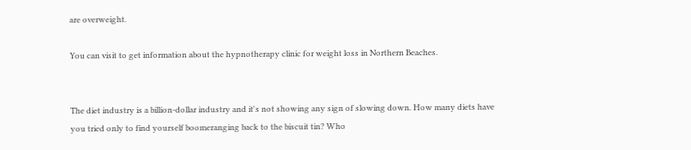are overweight.

You can visit to get information about the hypnotherapy clinic for weight loss in Northern Beaches.


The diet industry is a billion-dollar industry and it's not showing any sign of slowing down. How many diets have you tried only to find yourself boomeranging back to the biscuit tin? Who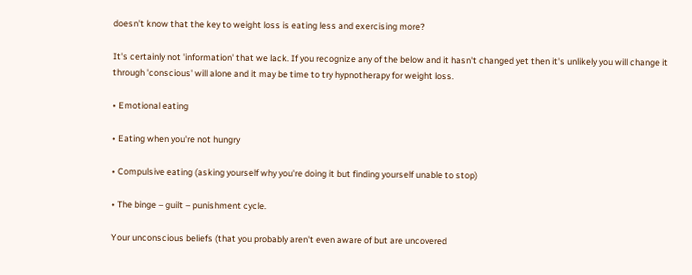doesn't know that the key to weight loss is eating less and exercising more?

It's certainly not 'information' that we lack. If you recognize any of the below and it hasn't changed yet then it's unlikely you will change it through 'conscious' will alone and it may be time to try hypnotherapy for weight loss.

• Emotional eating

• Eating when you're not hungry

• Compulsive eating (asking yourself why you're doing it but finding yourself unable to stop)

• The binge – guilt – punishment cycle.

Your unconscious beliefs (that you probably aren't even aware of but are uncovered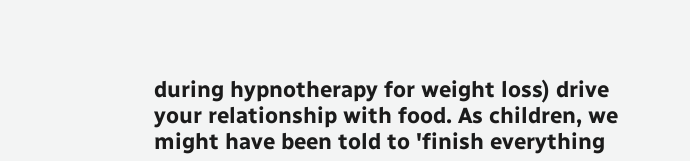during hypnotherapy for weight loss) drive your relationship with food. As children, we might have been told to 'finish everything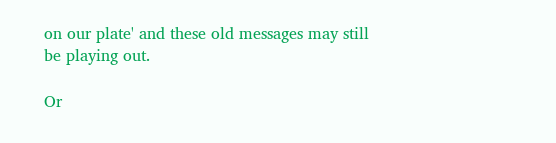on our plate' and these old messages may still be playing out.

Or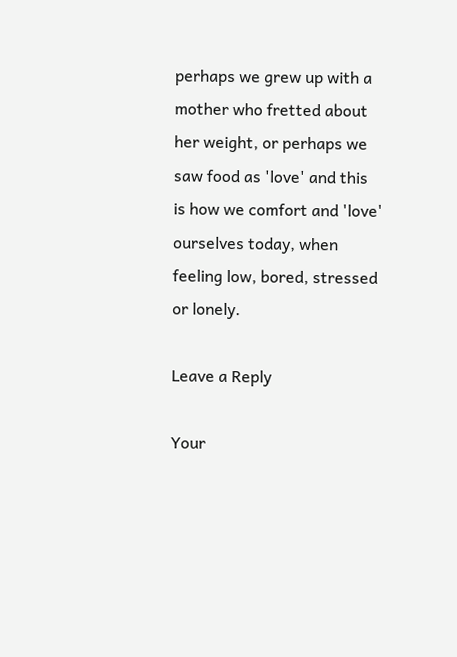perhaps we grew up with a mother who fretted about her weight, or perhaps we saw food as 'love' and this is how we comfort and 'love' ourselves today, when feeling low, bored, stressed or lonely.

Leave a Reply

Your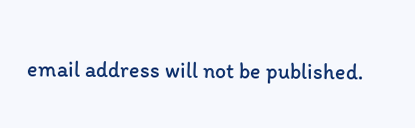email address will not be published.